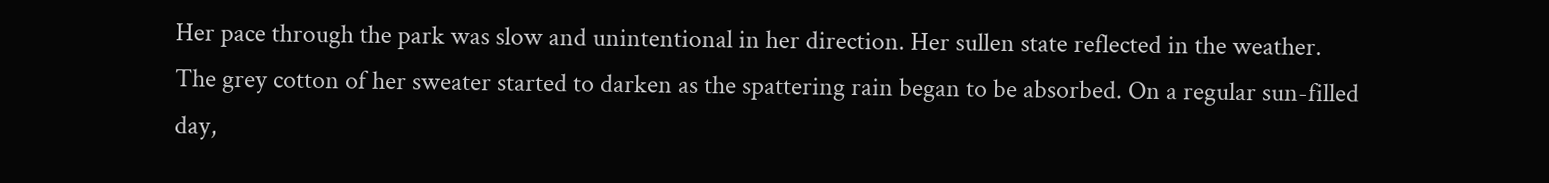Her pace through the park was slow and unintentional in her direction. Her sullen state reflected in the weather. The grey cotton of her sweater started to darken as the spattering rain began to be absorbed. On a regular sun-filled day,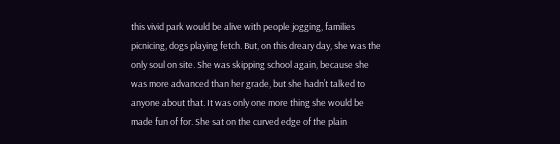this vivid park would be alive with people jogging, families picnicing, dogs playing fetch. But, on this dreary day, she was the only soul on site. She was skipping school again, because she was more advanced than her grade, but she hadn’t talked to anyone about that. It was only one more thing she would be made fun of for. She sat on the curved edge of the plain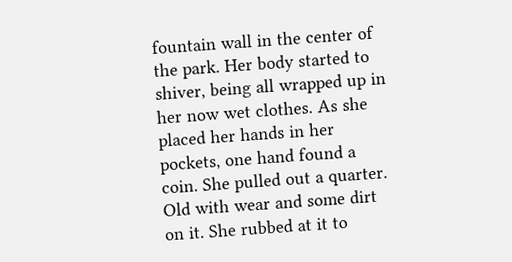fountain wall in the center of the park. Her body started to shiver, being all wrapped up in her now wet clothes. As she placed her hands in her pockets, one hand found a coin. She pulled out a quarter. Old with wear and some dirt on it. She rubbed at it to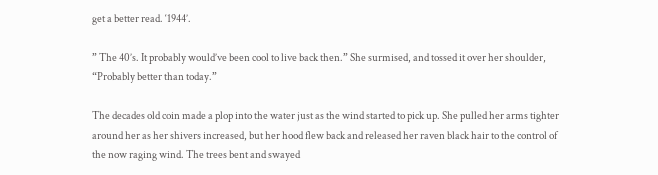get a better read. ‘1944’.

” The 40’s. It probably would’ve been cool to live back then.” She surmised, and tossed it over her shoulder, “Probably better than today.”

The decades old coin made a plop into the water just as the wind started to pick up. She pulled her arms tighter around her as her shivers increased, but her hood flew back and released her raven black hair to the control of the now raging wind. The trees bent and swayed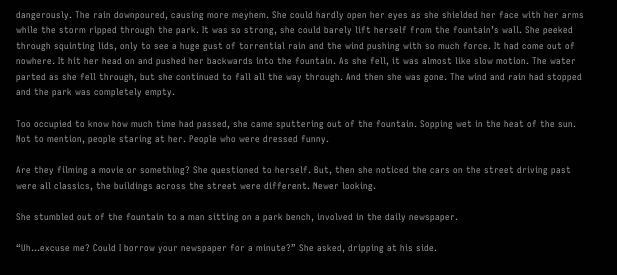dangerously. The rain downpoured, causing more meyhem. She could hardly open her eyes as she shielded her face with her arms while the storm ripped through the park. It was so strong, she could barely lift herself from the fountain’s wall. She peeked through squinting lids, only to see a huge gust of torrential rain and the wind pushing with so much force. It had come out of nowhere. It hit her head on and pushed her backwards into the fountain. As she fell, it was almost like slow motion. The water parted as she fell through, but she continued to fall all the way through. And then she was gone. The wind and rain had stopped and the park was completely empty.

Too occupied to know how much time had passed, she came sputtering out of the fountain. Sopping wet in the heat of the sun. Not to mention, people staring at her. People who were dressed funny.

Are they filming a movie or something? She questioned to herself. But, then she noticed the cars on the street driving past were all classics, the buildings across the street were different. Newer looking.

She stumbled out of the fountain to a man sitting on a park bench, involved in the daily newspaper.

“Uh…excuse me? Could I borrow your newspaper for a minute?” She asked, dripping at his side.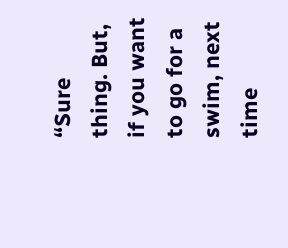“Sure thing. But, if you want to go for a swim, next time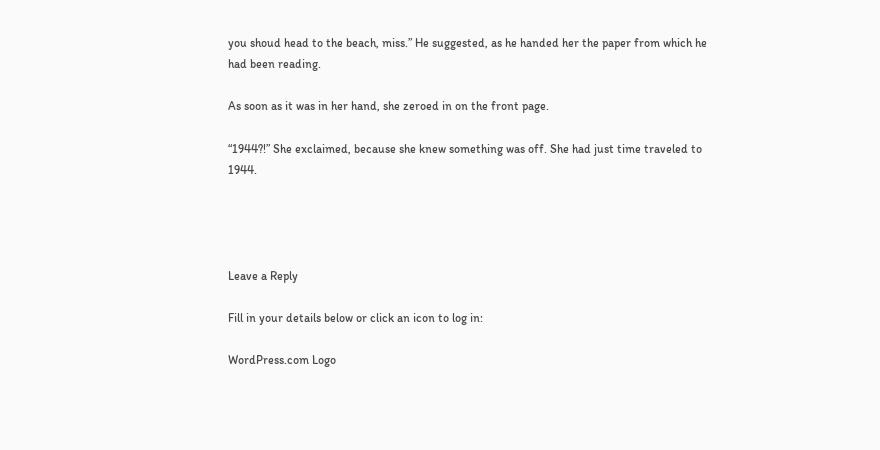you shoud head to the beach, miss.” He suggested, as he handed her the paper from which he had been reading.

As soon as it was in her hand, she zeroed in on the front page.

“1944?!” She exclaimed, because she knew something was off. She had just time traveled to 1944.




Leave a Reply

Fill in your details below or click an icon to log in:

WordPress.com Logo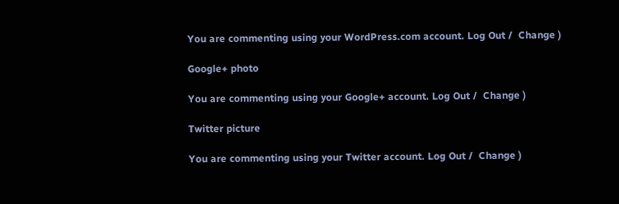You are commenting using your WordPress.com account. Log Out /  Change )

Google+ photo

You are commenting using your Google+ account. Log Out /  Change )

Twitter picture

You are commenting using your Twitter account. Log Out /  Change )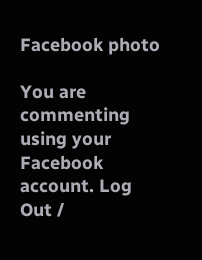Facebook photo

You are commenting using your Facebook account. Log Out /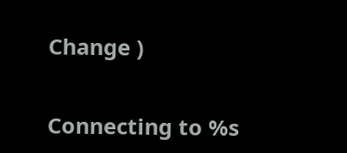Change )


Connecting to %s